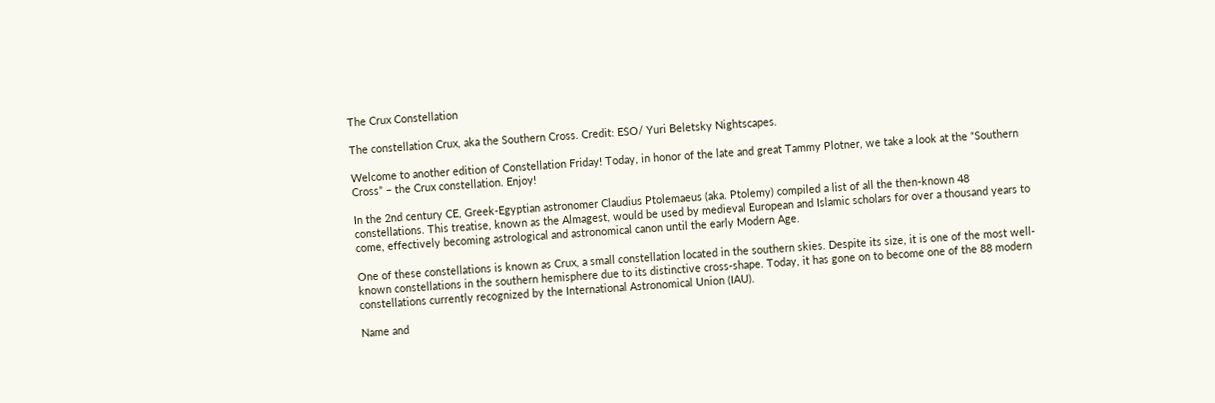The Crux Constellation

The constellation Crux, aka the Southern Cross. Credit: ESO/ Yuri Beletsky Nightscapes.

Welcome to another edition of Constellation Friday! Today, in honor of the late and great Tammy Plotner, we take a look at the “Southern Cross” – the Crux constellation. Enjoy!

In the 2nd century CE, Greek-Egyptian astronomer Claudius Ptolemaeus (aka. Ptolemy) compiled a list of all the then-known 48 constellations. This treatise, known as the Almagest, would be used by medieval European and Islamic scholars for over a thousand years to come, effectively becoming astrological and astronomical canon until the early Modern Age.

One of these constellations is known as Crux, a small constellation located in the southern skies. Despite its size, it is one of the most well-known constellations in the southern hemisphere due to its distinctive cross-shape. Today, it has gone on to become one of the 88 modern constellations currently recognized by the International Astronomical Union (IAU).

Name and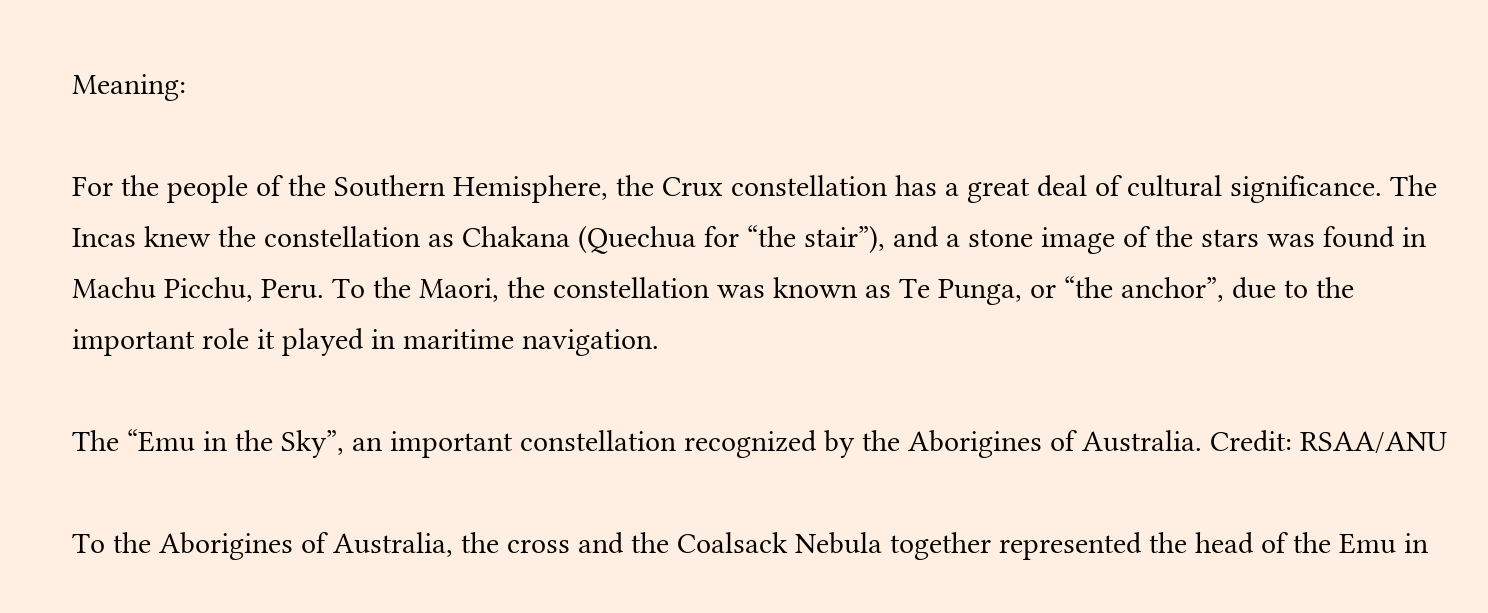Meaning:

For the people of the Southern Hemisphere, the Crux constellation has a great deal of cultural significance. The Incas knew the constellation as Chakana (Quechua for “the stair”), and a stone image of the stars was found in Machu Picchu, Peru. To the Maori, the constellation was known as Te Punga, or “the anchor”, due to the important role it played in maritime navigation.

The “Emu in the Sky”, an important constellation recognized by the Aborigines of Australia. Credit: RSAA/ANU

To the Aborigines of Australia, the cross and the Coalsack Nebula together represented the head of the Emu in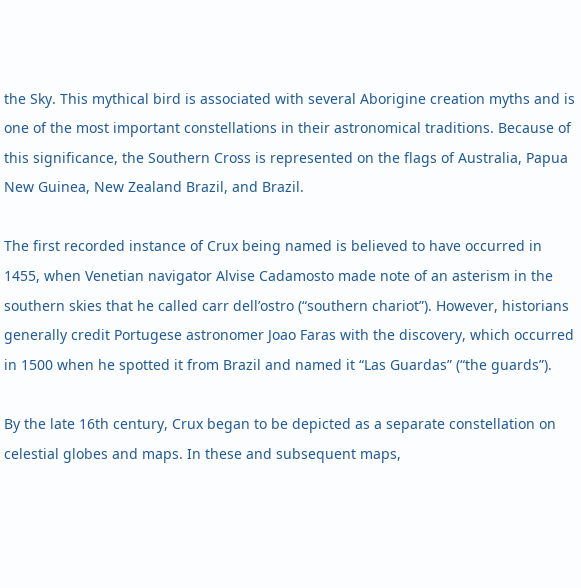the Sky. This mythical bird is associated with several Aborigine creation myths and is one of the most important constellations in their astronomical traditions. Because of this significance, the Southern Cross is represented on the flags of Australia, Papua New Guinea, New Zealand Brazil, and Brazil.

The first recorded instance of Crux being named is believed to have occurred in 1455, when Venetian navigator Alvise Cadamosto made note of an asterism in the southern skies that he called carr dell’ostro (“southern chariot”). However, historians generally credit Portugese astronomer Joao Faras with the discovery, which occurred in 1500 when he spotted it from Brazil and named it “Las Guardas” (“the guards”).

By the late 16th century, Crux began to be depicted as a separate constellation on celestial globes and maps. In these and subsequent maps,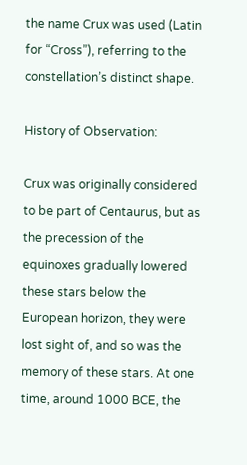the name Crux was used (Latin for “Cross”), referring to the constellation’s distinct shape.

History of Observation:

Crux was originally considered to be part of Centaurus, but as the precession of the equinoxes gradually lowered these stars below the European horizon, they were lost sight of, and so was the memory of these stars. At one time, around 1000 BCE, the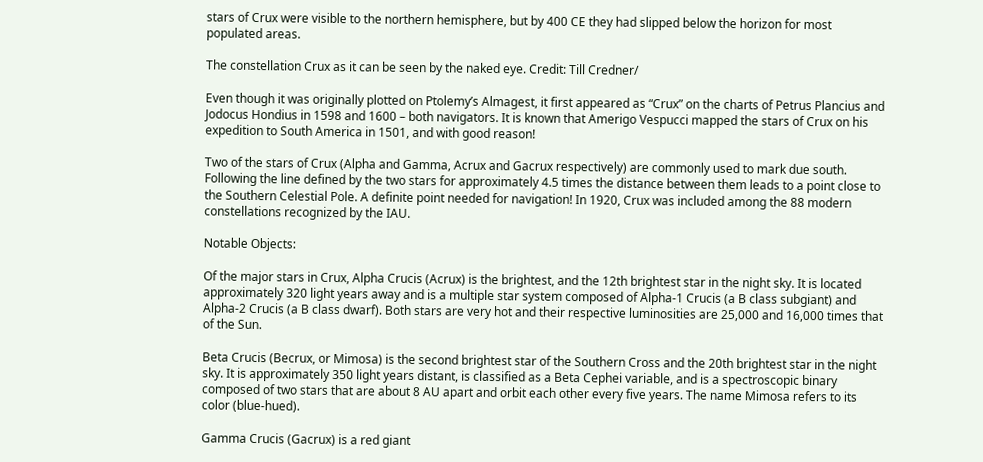stars of Crux were visible to the northern hemisphere, but by 400 CE they had slipped below the horizon for most populated areas.

The constellation Crux as it can be seen by the naked eye. Credit: Till Credner/

Even though it was originally plotted on Ptolemy’s Almagest, it first appeared as “Crux” on the charts of Petrus Plancius and Jodocus Hondius in 1598 and 1600 – both navigators. It is known that Amerigo Vespucci mapped the stars of Crux on his expedition to South America in 1501, and with good reason!

Two of the stars of Crux (Alpha and Gamma, Acrux and Gacrux respectively) are commonly used to mark due south. Following the line defined by the two stars for approximately 4.5 times the distance between them leads to a point close to the Southern Celestial Pole. A definite point needed for navigation! In 1920, Crux was included among the 88 modern constellations recognized by the IAU.

Notable Objects:

Of the major stars in Crux, Alpha Crucis (Acrux) is the brightest, and the 12th brightest star in the night sky. It is located approximately 320 light years away and is a multiple star system composed of Alpha-1 Crucis (a B class subgiant) and Alpha-2 Crucis (a B class dwarf). Both stars are very hot and their respective luminosities are 25,000 and 16,000 times that of the Sun.

Beta Crucis (Becrux, or Mimosa) is the second brightest star of the Southern Cross and the 20th brightest star in the night sky. It is approximately 350 light years distant, is classified as a Beta Cephei variable, and is a spectroscopic binary composed of two stars that are about 8 AU apart and orbit each other every five years. The name Mimosa refers to its color (blue-hued).

Gamma Crucis (Gacrux) is a red giant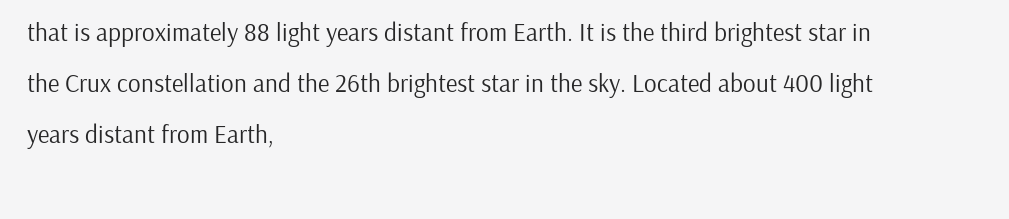that is approximately 88 light years distant from Earth. It is the third brightest star in the Crux constellation and the 26th brightest star in the sky. Located about 400 light years distant from Earth,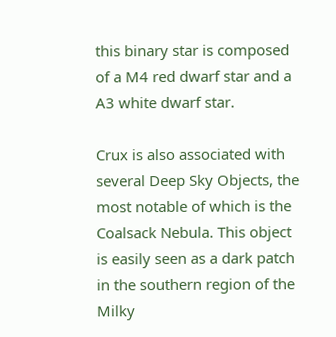this binary star is composed of a M4 red dwarf star and a A3 white dwarf star.

Crux is also associated with several Deep Sky Objects, the most notable of which is the Coalsack Nebula. This object is easily seen as a dark patch in the southern region of the Milky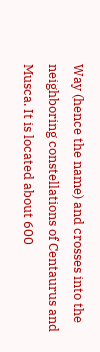Way (hence the name) and crosses into the neighboring constellations of Centaurus and Musca. It is located about 600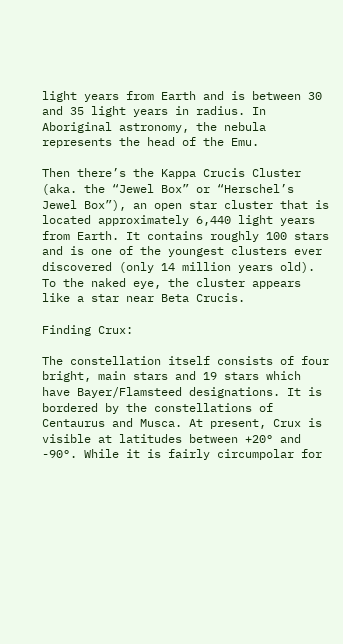light years from Earth and is between 30 and 35 light years in radius. In Aboriginal astronomy, the nebula represents the head of the Emu.

Then there’s the Kappa Crucis Cluster (aka. the “Jewel Box” or “Herschel’s Jewel Box”), an open star cluster that is located approximately 6,440 light years from Earth. It contains roughly 100 stars and is one of the youngest clusters ever discovered (only 14 million years old). To the naked eye, the cluster appears like a star near Beta Crucis.

Finding Crux:

The constellation itself consists of four bright, main stars and 19 stars which have Bayer/Flamsteed designations. It is bordered by the constellations of Centaurus and Musca. At present, Crux is visible at latitudes between +20° and -90°. While it is fairly circumpolar for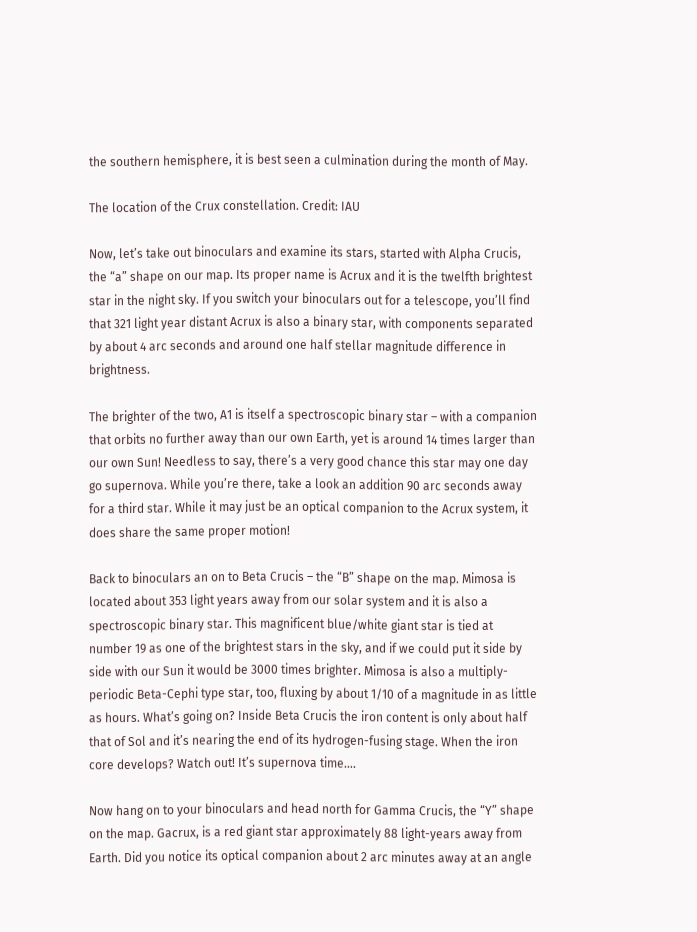the southern hemisphere, it is best seen a culmination during the month of May.

The location of the Crux constellation. Credit: IAU

Now, let’s take out binoculars and examine its stars, started with Alpha Crucis, the “a” shape on our map. Its proper name is Acrux and it is the twelfth brightest star in the night sky. If you switch your binoculars out for a telescope, you’ll find that 321 light year distant Acrux is also a binary star, with components separated by about 4 arc seconds and around one half stellar magnitude difference in brightness.

The brighter of the two, A1 is itself a spectroscopic binary star – with a companion that orbits no further away than our own Earth, yet is around 14 times larger than our own Sun! Needless to say, there’s a very good chance this star may one day go supernova. While you’re there, take a look an addition 90 arc seconds away for a third star. While it may just be an optical companion to the Acrux system, it does share the same proper motion!

Back to binoculars an on to Beta Crucis – the “B” shape on the map. Mimosa is located about 353 light years away from our solar system and it is also a spectroscopic binary star. This magnificent blue/white giant star is tied at number 19 as one of the brightest stars in the sky, and if we could put it side by side with our Sun it would be 3000 times brighter. Mimosa is also a multiply-periodic Beta-Cephi type star, too, fluxing by about 1/10 of a magnitude in as little as hours. What’s going on? Inside Beta Crucis the iron content is only about half that of Sol and it’s nearing the end of its hydrogen-fusing stage. When the iron core develops? Watch out! It’s supernova time….

Now hang on to your binoculars and head north for Gamma Crucis, the “Y” shape on the map. Gacrux, is a red giant star approximately 88 light-years away from Earth. Did you notice its optical companion about 2 arc minutes away at an angle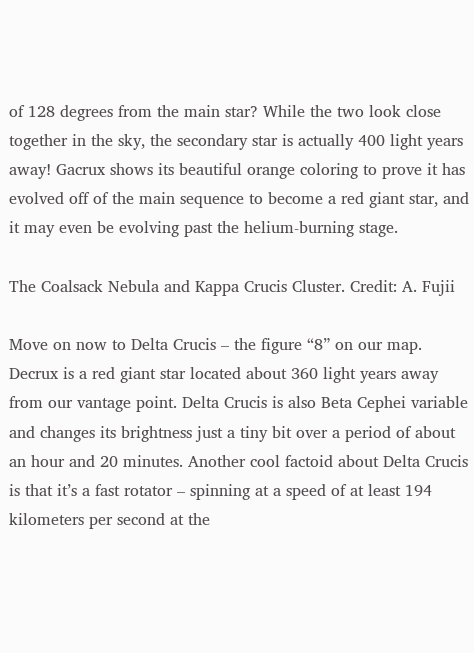of 128 degrees from the main star? While the two look close together in the sky, the secondary star is actually 400 light years away! Gacrux shows its beautiful orange coloring to prove it has evolved off of the main sequence to become a red giant star, and it may even be evolving past the helium-burning stage.

The Coalsack Nebula and Kappa Crucis Cluster. Credit: A. Fujii

Move on now to Delta Crucis – the figure “8” on our map. Decrux is a red giant star located about 360 light years away from our vantage point. Delta Crucis is also Beta Cephei variable and changes its brightness just a tiny bit over a period of about an hour and 20 minutes. Another cool factoid about Delta Crucis is that it’s a fast rotator – spinning at a speed of at least 194 kilometers per second at the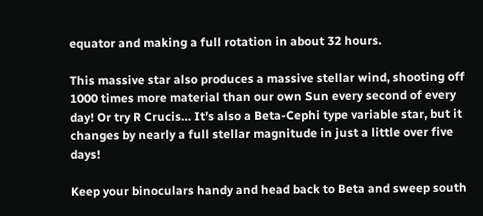equator and making a full rotation in about 32 hours.

This massive star also produces a massive stellar wind, shooting off 1000 times more material than our own Sun every second of every day! Or try R Crucis… It’s also a Beta-Cephi type variable star, but it changes by nearly a full stellar magnitude in just a little over five days!

Keep your binoculars handy and head back to Beta and sweep south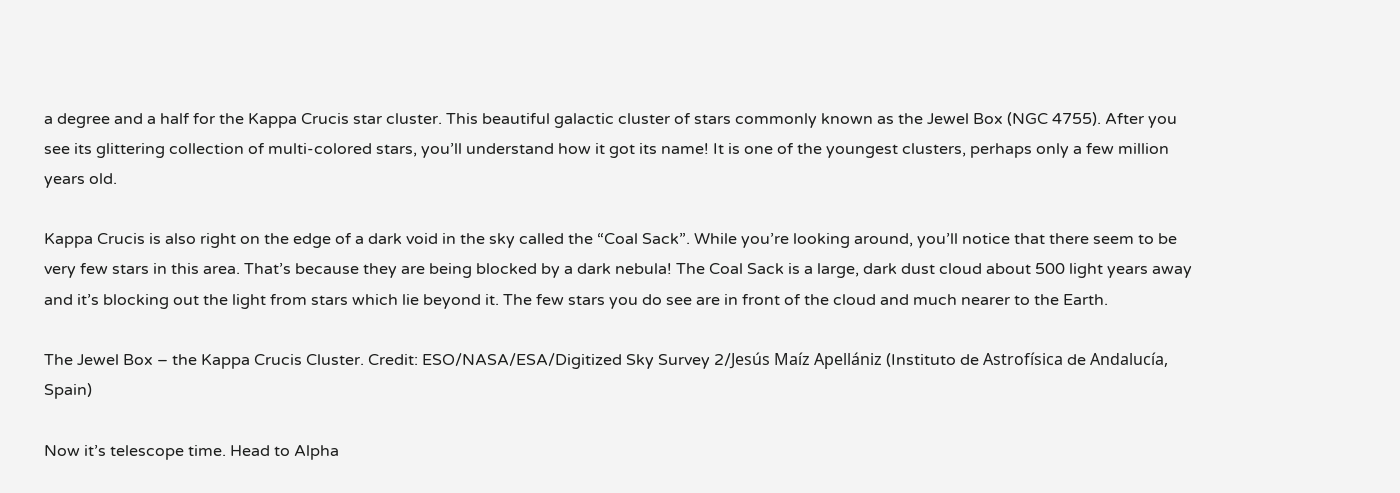a degree and a half for the Kappa Crucis star cluster. This beautiful galactic cluster of stars commonly known as the Jewel Box (NGC 4755). After you see its glittering collection of multi-colored stars, you’ll understand how it got its name! It is one of the youngest clusters, perhaps only a few million years old.

Kappa Crucis is also right on the edge of a dark void in the sky called the “Coal Sack”. While you’re looking around, you’ll notice that there seem to be very few stars in this area. That’s because they are being blocked by a dark nebula! The Coal Sack is a large, dark dust cloud about 500 light years away and it’s blocking out the light from stars which lie beyond it. The few stars you do see are in front of the cloud and much nearer to the Earth.

The Jewel Box – the Kappa Crucis Cluster. Credit: ESO/NASA/ESA/Digitized Sky Survey 2/Jesús Maíz Apellániz (Instituto de Astrofísica de Andalucía, Spain)

Now it’s telescope time. Head to Alpha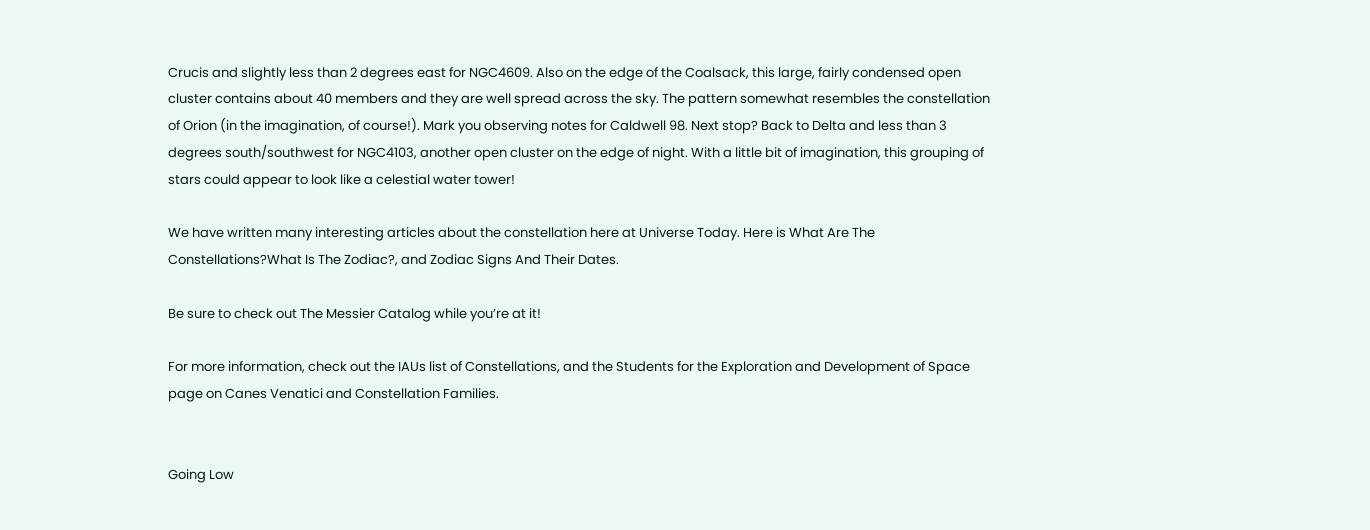Crucis and slightly less than 2 degrees east for NGC4609. Also on the edge of the Coalsack, this large, fairly condensed open cluster contains about 40 members and they are well spread across the sky. The pattern somewhat resembles the constellation of Orion (in the imagination, of course!). Mark you observing notes for Caldwell 98. Next stop? Back to Delta and less than 3 degrees south/southwest for NGC4103, another open cluster on the edge of night. With a little bit of imagination, this grouping of stars could appear to look like a celestial water tower!

We have written many interesting articles about the constellation here at Universe Today. Here is What Are The Constellations?What Is The Zodiac?, and Zodiac Signs And Their Dates.

Be sure to check out The Messier Catalog while you’re at it!

For more information, check out the IAUs list of Constellations, and the Students for the Exploration and Development of Space page on Canes Venatici and Constellation Families.


Going Low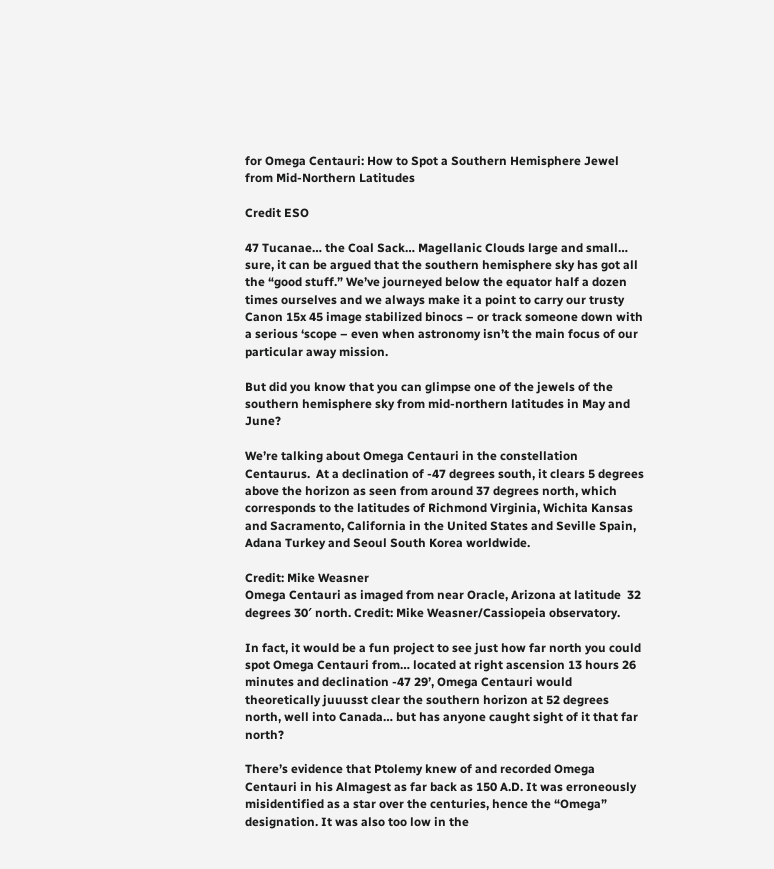for Omega Centauri: How to Spot a Southern Hemisphere Jewel from Mid-Northern Latitudes

Credit ESO

47 Tucanae… the Coal Sack… Magellanic Clouds large and small… sure, it can be argued that the southern hemisphere sky has got all the “good stuff.” We’ve journeyed below the equator half a dozen times ourselves and we always make it a point to carry our trusty Canon 15x 45 image stabilized binocs – or track someone down with a serious ‘scope – even when astronomy isn’t the main focus of our particular away mission.

But did you know that you can glimpse one of the jewels of the southern hemisphere sky from mid-northern latitudes in May and June?

We’re talking about Omega Centauri in the constellation Centaurus.  At a declination of -47 degrees south, it clears 5 degrees above the horizon as seen from around 37 degrees north, which corresponds to the latitudes of Richmond Virginia, Wichita Kansas and Sacramento, California in the United States and Seville Spain, Adana Turkey and Seoul South Korea worldwide.

Credit: Mike Weasner
Omega Centauri as imaged from near Oracle, Arizona at latitude  32 degrees 30′ north. Credit: Mike Weasner/Cassiopeia observatory.

In fact, it would be a fun project to see just how far north you could spot Omega Centauri from… located at right ascension 13 hours 26 minutes and declination -47 29’, Omega Centauri would theoretically juuusst clear the southern horizon at 52 degrees north, well into Canada… but has anyone caught sight of it that far north?

There’s evidence that Ptolemy knew of and recorded Omega Centauri in his Almagest as far back as 150 A.D. It was erroneously misidentified as a star over the centuries, hence the “Omega” designation. It was also too low in the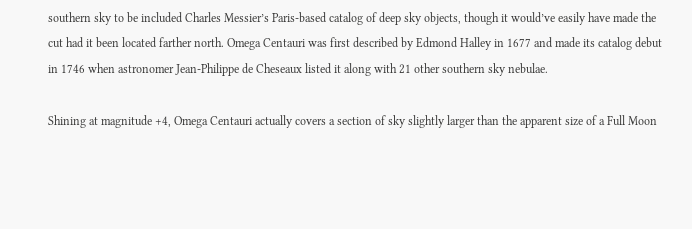southern sky to be included Charles Messier’s Paris-based catalog of deep sky objects, though it would’ve easily have made the cut had it been located farther north. Omega Centauri was first described by Edmond Halley in 1677 and made its catalog debut in 1746 when astronomer Jean-Philippe de Cheseaux listed it along with 21 other southern sky nebulae.

Shining at magnitude +4, Omega Centauri actually covers a section of sky slightly larger than the apparent size of a Full Moon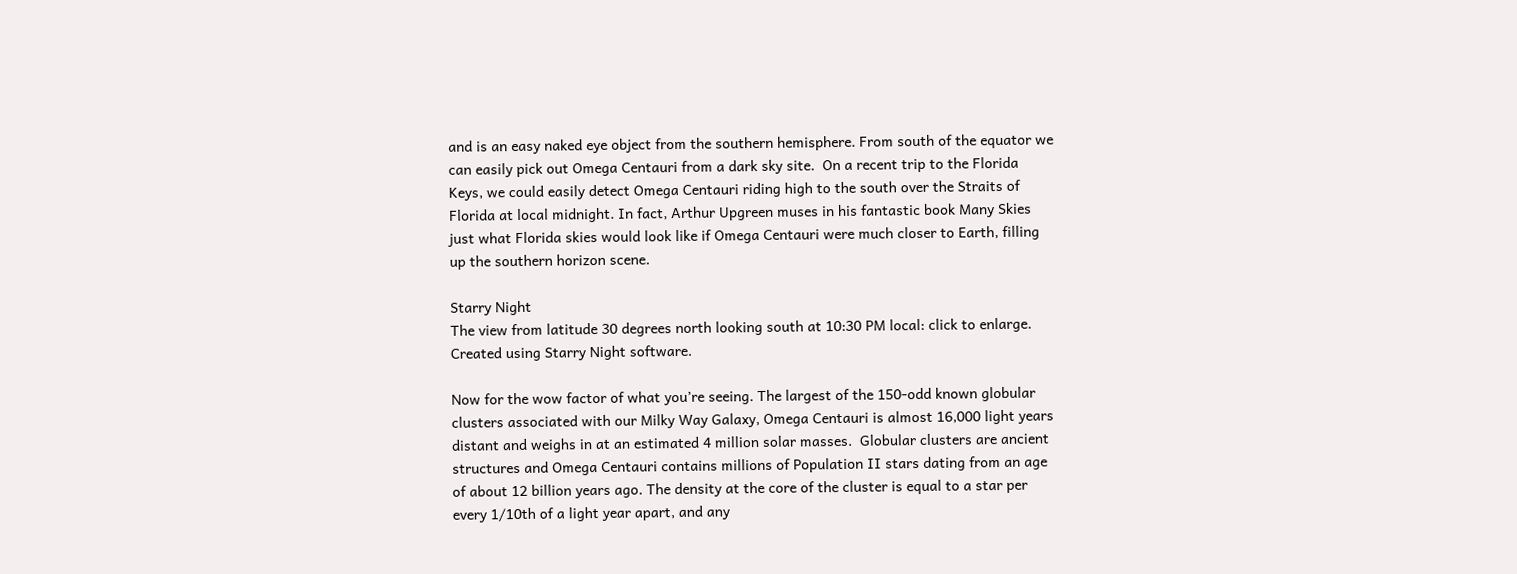and is an easy naked eye object from the southern hemisphere. From south of the equator we can easily pick out Omega Centauri from a dark sky site.  On a recent trip to the Florida Keys, we could easily detect Omega Centauri riding high to the south over the Straits of Florida at local midnight. In fact, Arthur Upgreen muses in his fantastic book Many Skies just what Florida skies would look like if Omega Centauri were much closer to Earth, filling up the southern horizon scene.

Starry Night
The view from latitude 30 degrees north looking south at 10:30 PM local: click to enlarge. Created using Starry Night software.

Now for the wow factor of what you’re seeing. The largest of the 150-odd known globular clusters associated with our Milky Way Galaxy, Omega Centauri is almost 16,000 light years distant and weighs in at an estimated 4 million solar masses.  Globular clusters are ancient structures and Omega Centauri contains millions of Population II stars dating from an age of about 12 billion years ago. The density at the core of the cluster is equal to a star per every 1/10th of a light year apart, and any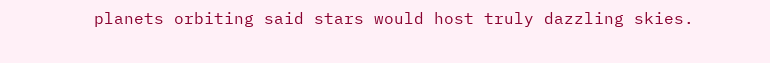planets orbiting said stars would host truly dazzling skies.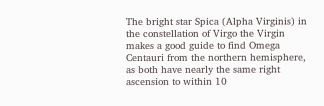The bright star Spica (Alpha Virginis) in the constellation of Virgo the Virgin makes a good guide to find Omega Centauri from the northern hemisphere, as both have nearly the same right ascension to within 10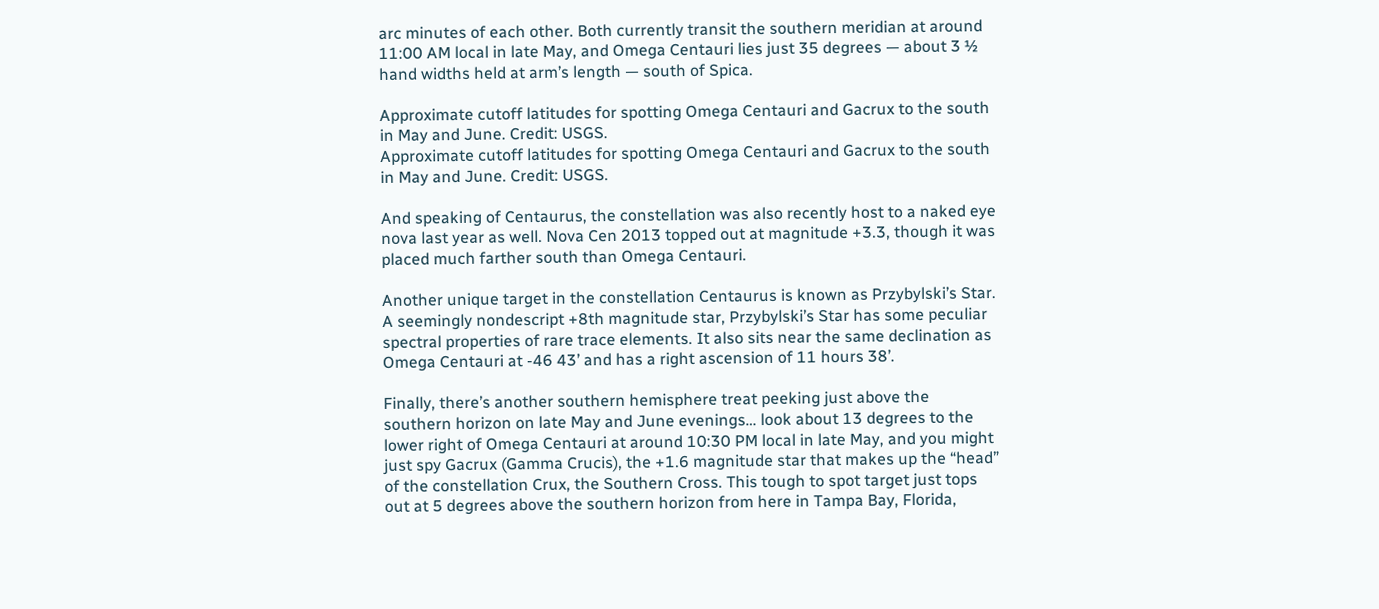arc minutes of each other. Both currently transit the southern meridian at around 11:00 AM local in late May, and Omega Centauri lies just 35 degrees — about 3 ½ hand widths held at arm’s length — south of Spica.

Approximate cutoff latitudes for spotting Omega Centauri and Gacrux to the south in May and June. Credit: USGS.
Approximate cutoff latitudes for spotting Omega Centauri and Gacrux to the south in May and June. Credit: USGS.

And speaking of Centaurus, the constellation was also recently host to a naked eye nova last year as well. Nova Cen 2013 topped out at magnitude +3.3, though it was placed much farther south than Omega Centauri.

Another unique target in the constellation Centaurus is known as Przybylski’s Star. A seemingly nondescript +8th magnitude star, Przybylski’s Star has some peculiar spectral properties of rare trace elements. It also sits near the same declination as Omega Centauri at -46 43’ and has a right ascension of 11 hours 38’.

Finally, there’s another southern hemisphere treat peeking just above the southern horizon on late May and June evenings… look about 13 degrees to the lower right of Omega Centauri at around 10:30 PM local in late May, and you might just spy Gacrux (Gamma Crucis), the +1.6 magnitude star that makes up the “head” of the constellation Crux, the Southern Cross. This tough to spot target just tops out at 5 degrees above the southern horizon from here in Tampa Bay, Florida,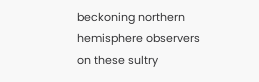beckoning northern hemisphere observers on these sultry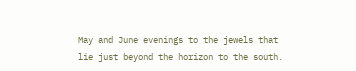May and June evenings to the jewels that lie just beyond the horizon to the south.